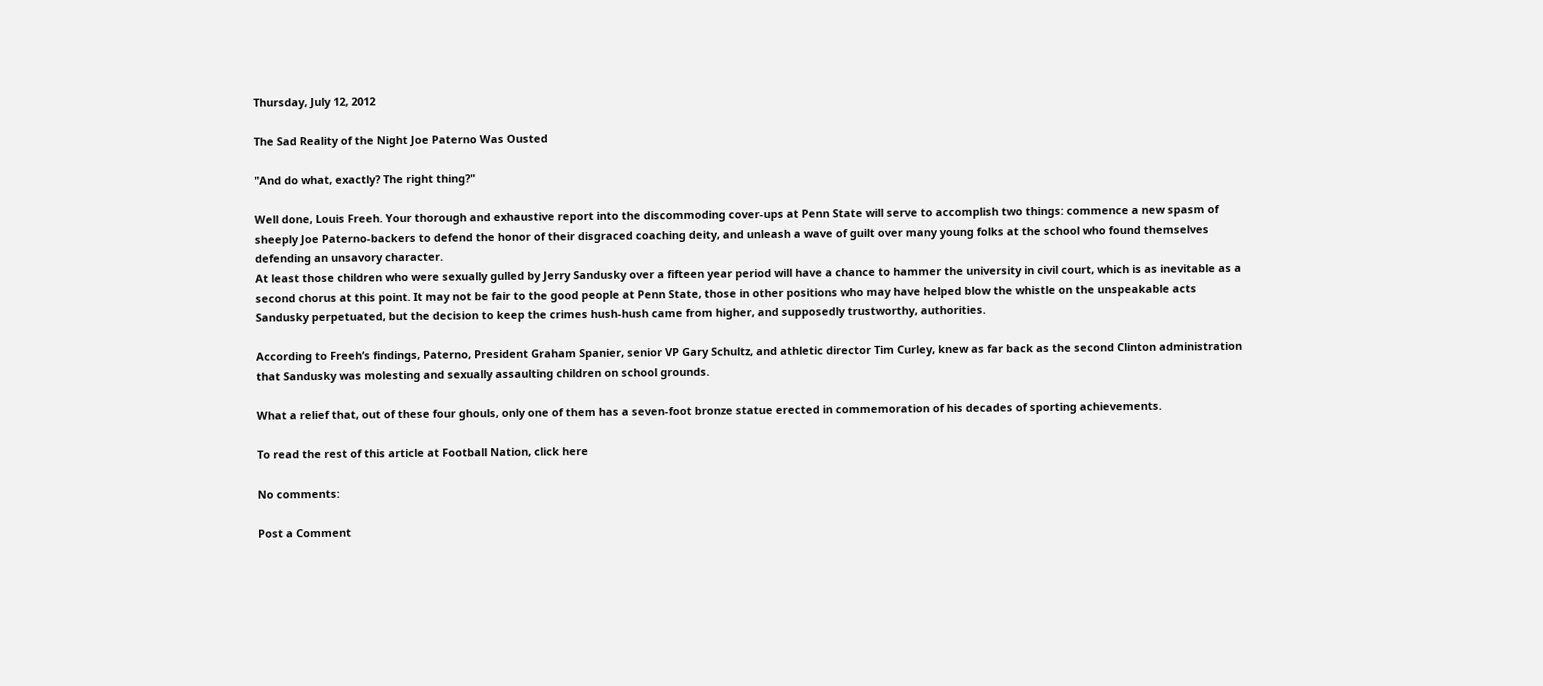Thursday, July 12, 2012

The Sad Reality of the Night Joe Paterno Was Ousted

"And do what, exactly? The right thing?"

Well done, Louis Freeh. Your thorough and exhaustive report into the discommoding cover-ups at Penn State will serve to accomplish two things: commence a new spasm of sheeply Joe Paterno-backers to defend the honor of their disgraced coaching deity, and unleash a wave of guilt over many young folks at the school who found themselves defending an unsavory character.
At least those children who were sexually gulled by Jerry Sandusky over a fifteen year period will have a chance to hammer the university in civil court, which is as inevitable as a second chorus at this point. It may not be fair to the good people at Penn State, those in other positions who may have helped blow the whistle on the unspeakable acts Sandusky perpetuated, but the decision to keep the crimes hush-hush came from higher, and supposedly trustworthy, authorities.

According to Freeh’s findings, Paterno, President Graham Spanier, senior VP Gary Schultz, and athletic director Tim Curley, knew as far back as the second Clinton administration that Sandusky was molesting and sexually assaulting children on school grounds.

What a relief that, out of these four ghouls, only one of them has a seven-foot bronze statue erected in commemoration of his decades of sporting achievements.

To read the rest of this article at Football Nation, click here

No comments:

Post a Comment